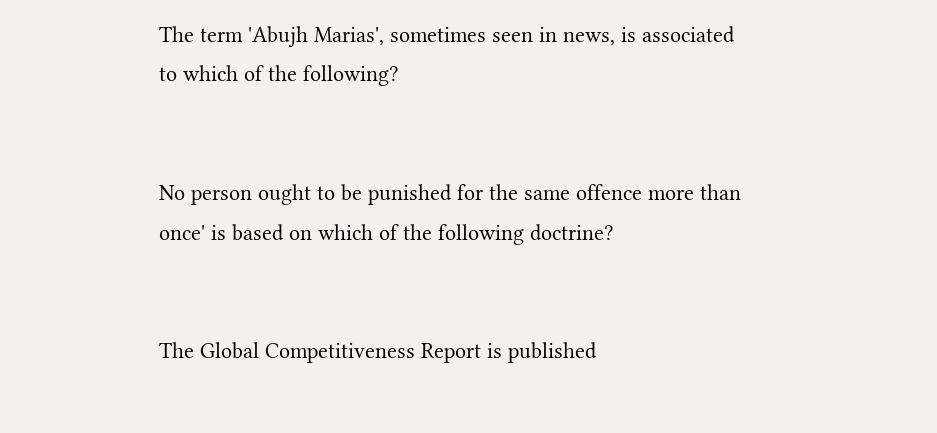The term 'Abujh Marias', sometimes seen in news, is associated to which of the following?


No person ought to be punished for the same offence more than once' is based on which of the following doctrine?


The Global Competitiveness Report is published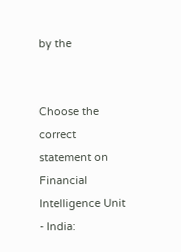by the


Choose the correct statement on Financial Intelligence Unit - India: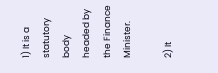1) It is a statutory body headed by the Finance Minister.

2) It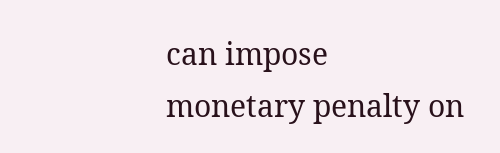can impose monetary penalty on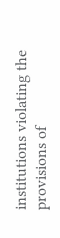institutions violating the provisions of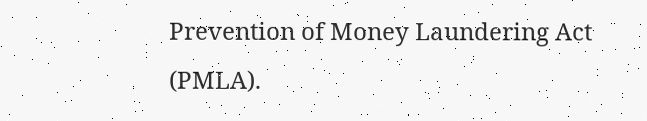Prevention of Money Laundering Act (PMLA).